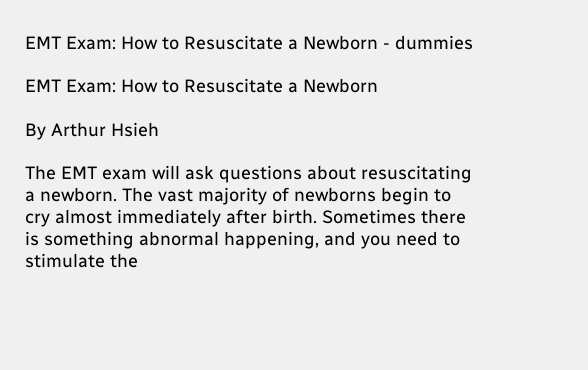EMT Exam: How to Resuscitate a Newborn - dummies

EMT Exam: How to Resuscitate a Newborn

By Arthur Hsieh

The EMT exam will ask questions about resuscitating a newborn. The vast majority of newborns begin to cry almost immediately after birth. Sometimes there is something abnormal happening, and you need to stimulate the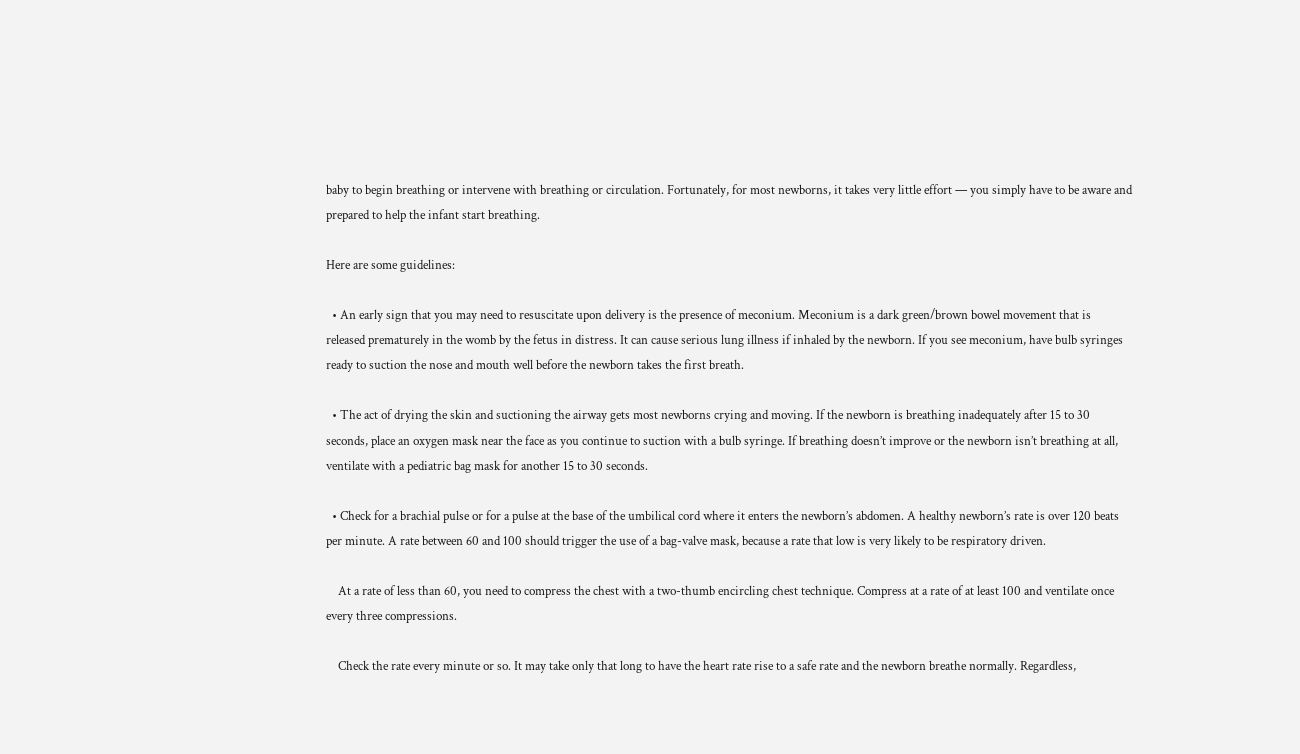baby to begin breathing or intervene with breathing or circulation. Fortunately, for most newborns, it takes very little effort — you simply have to be aware and prepared to help the infant start breathing.

Here are some guidelines:

  • An early sign that you may need to resuscitate upon delivery is the presence of meconium. Meconium is a dark green/brown bowel movement that is released prematurely in the womb by the fetus in distress. It can cause serious lung illness if inhaled by the newborn. If you see meconium, have bulb syringes ready to suction the nose and mouth well before the newborn takes the first breath.

  • The act of drying the skin and suctioning the airway gets most newborns crying and moving. If the newborn is breathing inadequately after 15 to 30 seconds, place an oxygen mask near the face as you continue to suction with a bulb syringe. If breathing doesn’t improve or the newborn isn’t breathing at all, ventilate with a pediatric bag mask for another 15 to 30 seconds.

  • Check for a brachial pulse or for a pulse at the base of the umbilical cord where it enters the newborn’s abdomen. A healthy newborn’s rate is over 120 beats per minute. A rate between 60 and 100 should trigger the use of a bag-valve mask, because a rate that low is very likely to be respiratory driven.

    At a rate of less than 60, you need to compress the chest with a two-thumb encircling chest technique. Compress at a rate of at least 100 and ventilate once every three compressions.

    Check the rate every minute or so. It may take only that long to have the heart rate rise to a safe rate and the newborn breathe normally. Regardless,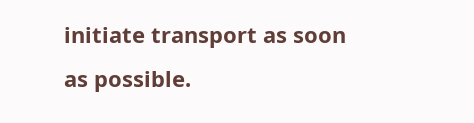initiate transport as soon as possible.